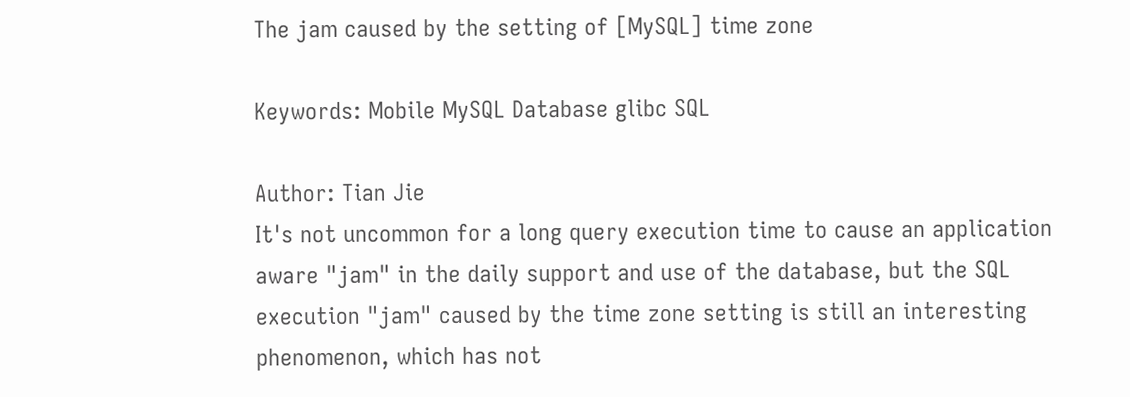The jam caused by the setting of [MySQL] time zone

Keywords: Mobile MySQL Database glibc SQL

Author: Tian Jie
It's not uncommon for a long query execution time to cause an application aware "jam" in the daily support and use of the database, but the SQL execution "jam" caused by the time zone setting is still an interesting phenomenon, which has not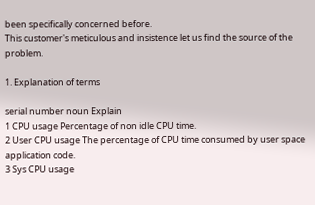been specifically concerned before.
This customer's meticulous and insistence let us find the source of the problem.

1. Explanation of terms

serial number noun Explain
1 CPU usage Percentage of non idle CPU time.
2 User CPU usage The percentage of CPU time consumed by user space application code.
3 Sys CPU usage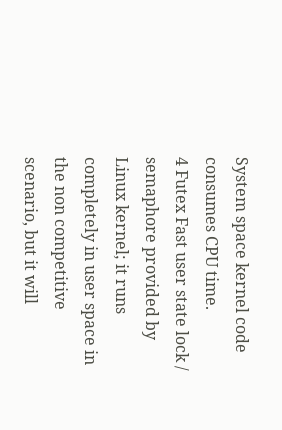System space kernel code consumes CPU time.
4 Futex Fast user state lock / semaphore provided by Linux kernel; it runs completely in user space in the non competitive scenario, but it will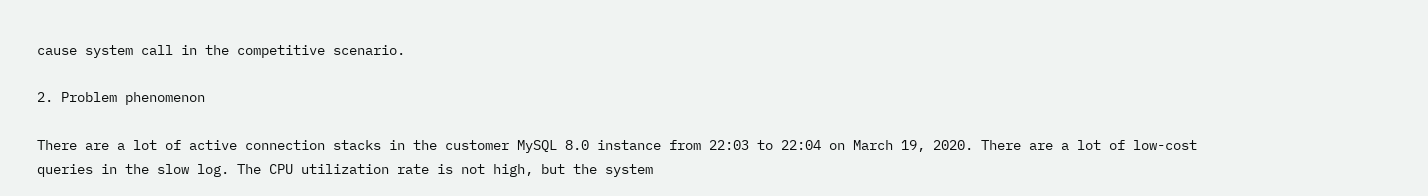cause system call in the competitive scenario.

2. Problem phenomenon

There are a lot of active connection stacks in the customer MySQL 8.0 instance from 22:03 to 22:04 on March 19, 2020. There are a lot of low-cost queries in the slow log. The CPU utilization rate is not high, but the system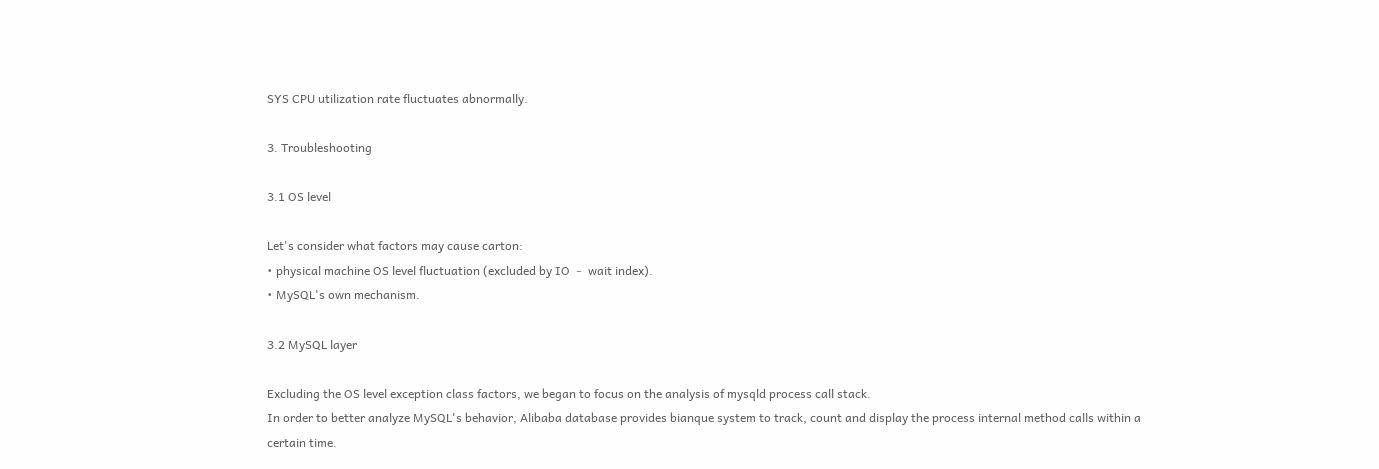SYS CPU utilization rate fluctuates abnormally.

3. Troubleshooting

3.1 OS level

Let's consider what factors may cause carton:
• physical machine OS level fluctuation (excluded by IO ﹣ wait index).
• MySQL's own mechanism.

3.2 MySQL layer

Excluding the OS level exception class factors, we began to focus on the analysis of mysqld process call stack.
In order to better analyze MySQL's behavior, Alibaba database provides bianque system to track, count and display the process internal method calls within a certain time.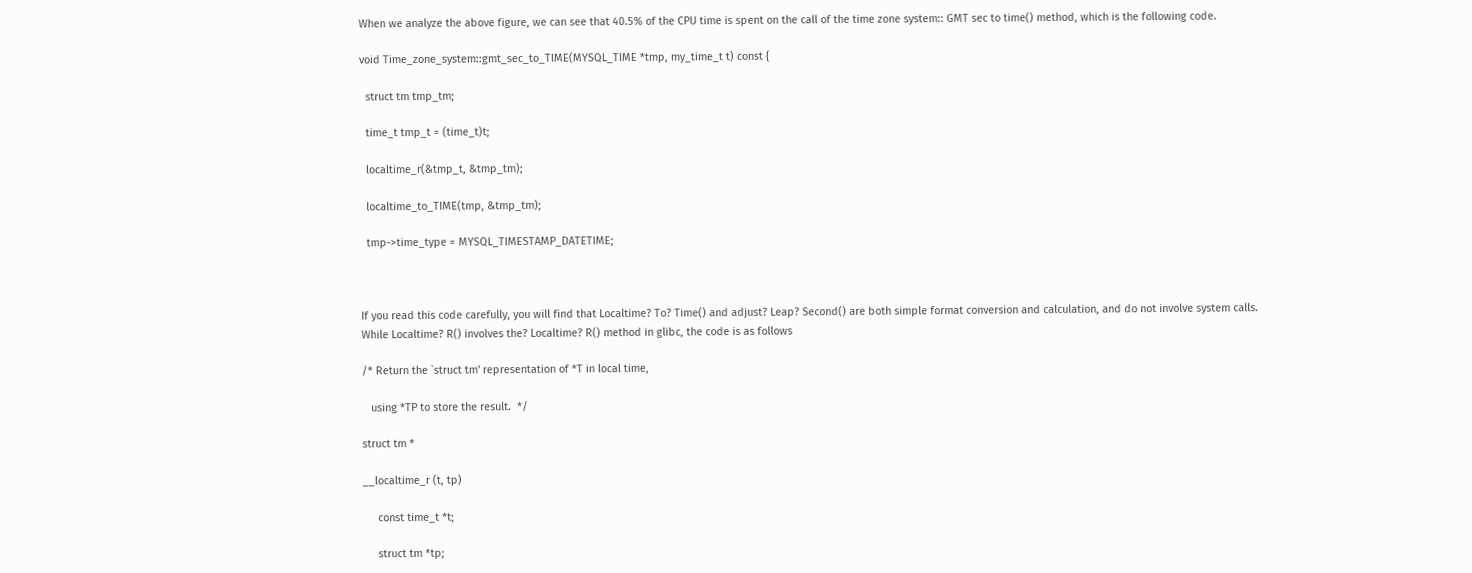When we analyze the above figure, we can see that 40.5% of the CPU time is spent on the call of the time zone system:: GMT sec to time() method, which is the following code.

void Time_zone_system::gmt_sec_to_TIME(MYSQL_TIME *tmp, my_time_t t) const {

  struct tm tmp_tm;

  time_t tmp_t = (time_t)t;

  localtime_r(&tmp_t, &tmp_tm);

  localtime_to_TIME(tmp, &tmp_tm);

  tmp->time_type = MYSQL_TIMESTAMP_DATETIME;



If you read this code carefully, you will find that Localtime? To? Time() and adjust? Leap? Second() are both simple format conversion and calculation, and do not involve system calls.
While Localtime? R() involves the? Localtime? R() method in glibc, the code is as follows

/* Return the `struct tm' representation of *T in local time,

   using *TP to store the result.  */

struct tm *

__localtime_r (t, tp)

     const time_t *t;

     struct tm *tp;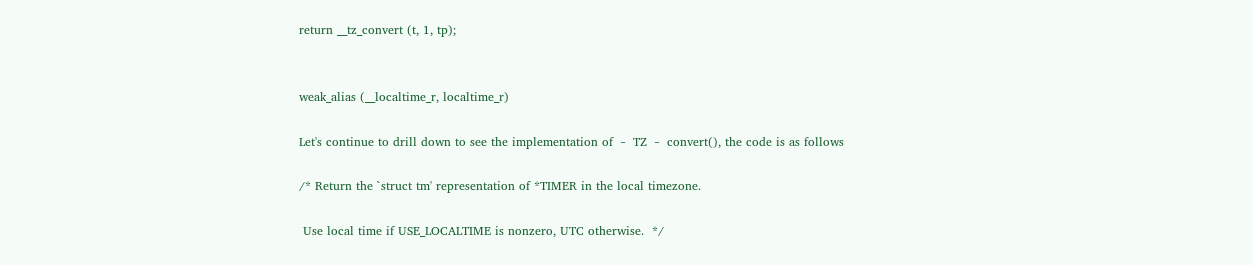return __tz_convert (t, 1, tp);


weak_alias (__localtime_r, localtime_r)

Let's continue to drill down to see the implementation of ﹣ TZ ﹣ convert(), the code is as follows

/* Return the `struct tm' representation of *TIMER in the local timezone.

 Use local time if USE_LOCALTIME is nonzero, UTC otherwise.  */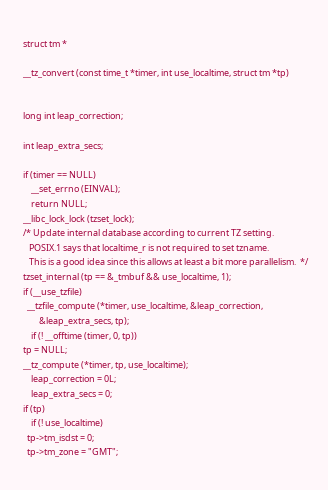struct tm *

__tz_convert (const time_t *timer, int use_localtime, struct tm *tp)


long int leap_correction;

int leap_extra_secs;

if (timer == NULL)
    __set_errno (EINVAL);
    return NULL;
__libc_lock_lock (tzset_lock);
/* Update internal database according to current TZ setting.
   POSIX.1 says that localtime_r is not required to set tzname.
   This is a good idea since this allows at least a bit more parallelism.  */
tzset_internal (tp == &_tmbuf && use_localtime, 1);
if (__use_tzfile)
  __tzfile_compute (*timer, use_localtime, &leap_correction,
        &leap_extra_secs, tp);
    if (! __offtime (timer, 0, tp))
tp = NULL;
__tz_compute (*timer, tp, use_localtime);
    leap_correction = 0L;
    leap_extra_secs = 0;
if (tp)
    if (! use_localtime)
  tp->tm_isdst = 0;
  tp->tm_zone = "GMT";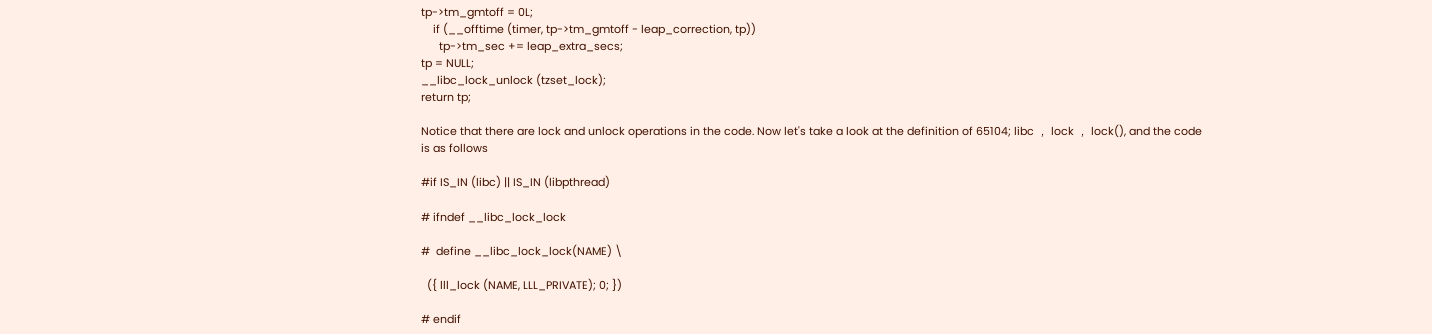tp->tm_gmtoff = 0L;
    if (__offtime (timer, tp->tm_gmtoff - leap_correction, tp))
      tp->tm_sec += leap_extra_secs;
tp = NULL;
__libc_lock_unlock (tzset_lock);
return tp;

Notice that there are lock and unlock operations in the code. Now let's take a look at the definition of 65104; libc ﹐ lock ﹐ lock(), and the code is as follows

#if IS_IN (libc) || IS_IN (libpthread)

# ifndef __libc_lock_lock

#  define __libc_lock_lock(NAME) \

  ({ lll_lock (NAME, LLL_PRIVATE); 0; })

# endif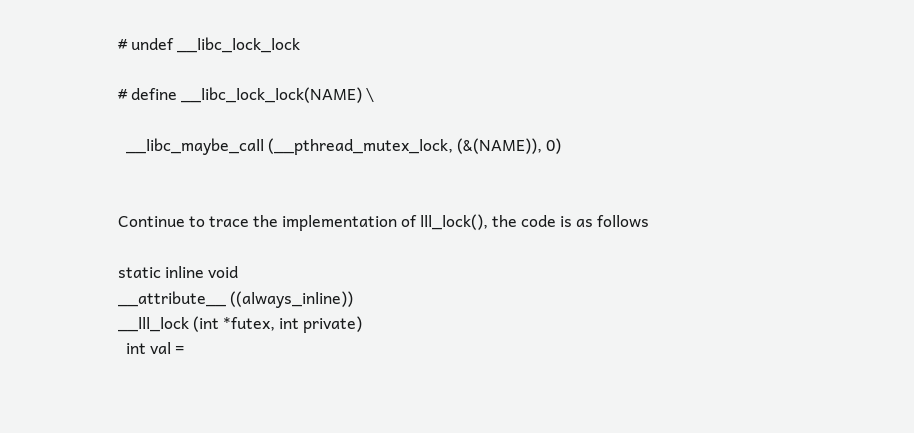# undef __libc_lock_lock

# define __libc_lock_lock(NAME) \

  __libc_maybe_call (__pthread_mutex_lock, (&(NAME)), 0)


Continue to trace the implementation of lll_lock(), the code is as follows

static inline void
__attribute__ ((always_inline))
__lll_lock (int *futex, int private)
  int val =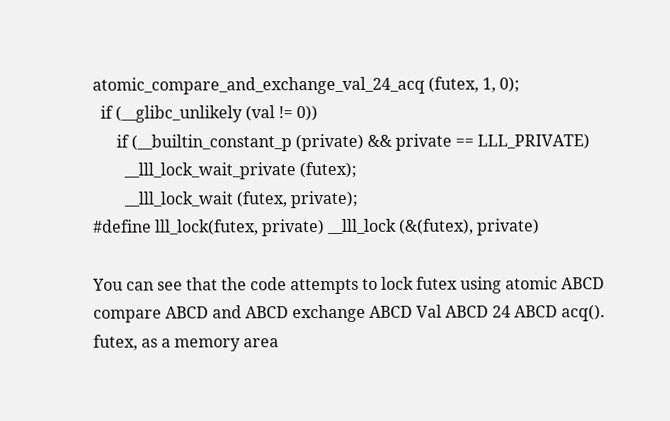atomic_compare_and_exchange_val_24_acq (futex, 1, 0);
  if (__glibc_unlikely (val != 0))
      if (__builtin_constant_p (private) && private == LLL_PRIVATE)
        __lll_lock_wait_private (futex);
        __lll_lock_wait (futex, private);
#define lll_lock(futex, private) __lll_lock (&(futex), private)

You can see that the code attempts to lock futex using atomic ABCD compare ABCD and ABCD exchange ABCD Val ABCD 24 ABCD acq().
futex, as a memory area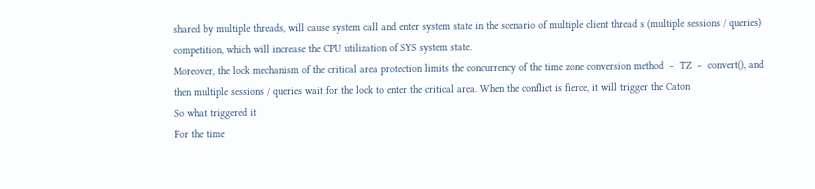shared by multiple threads, will cause system call and enter system state in the scenario of multiple client thread s (multiple sessions / queries) competition, which will increase the CPU utilization of SYS system state.
Moreover, the lock mechanism of the critical area protection limits the concurrency of the time zone conversion method ﹣ TZ ﹣ convert(), and then multiple sessions / queries wait for the lock to enter the critical area. When the conflict is fierce, it will trigger the Caton
So what triggered it
For the time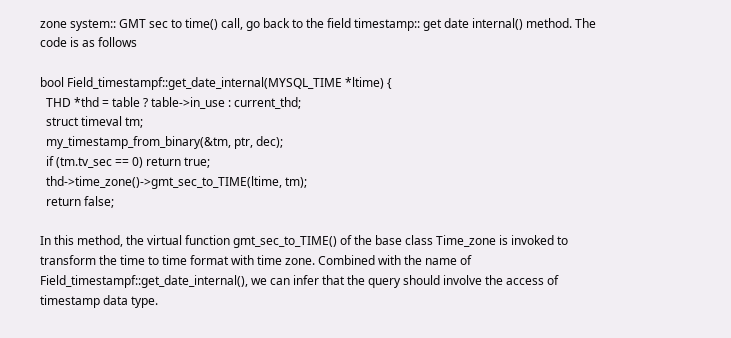zone system:: GMT sec to time() call, go back to the field timestamp:: get date internal() method. The code is as follows

bool Field_timestampf::get_date_internal(MYSQL_TIME *ltime) {
  THD *thd = table ? table->in_use : current_thd;
  struct timeval tm;
  my_timestamp_from_binary(&tm, ptr, dec);
  if (tm.tv_sec == 0) return true;
  thd->time_zone()->gmt_sec_to_TIME(ltime, tm);
  return false;

In this method, the virtual function gmt_sec_to_TIME() of the base class Time_zone is invoked to transform the time to time format with time zone. Combined with the name of Field_timestampf::get_date_internal(), we can infer that the query should involve the access of timestamp data type.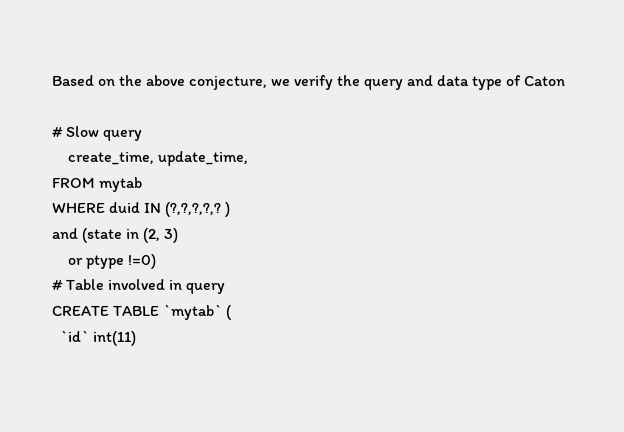Based on the above conjecture, we verify the query and data type of Caton

# Slow query
    create_time, update_time,
FROM mytab
WHERE duid IN (?,?,?,?,? )
and (state in (2, 3)
    or ptype !=0)
# Table involved in query
CREATE TABLE `mytab` (
  `id` int(11)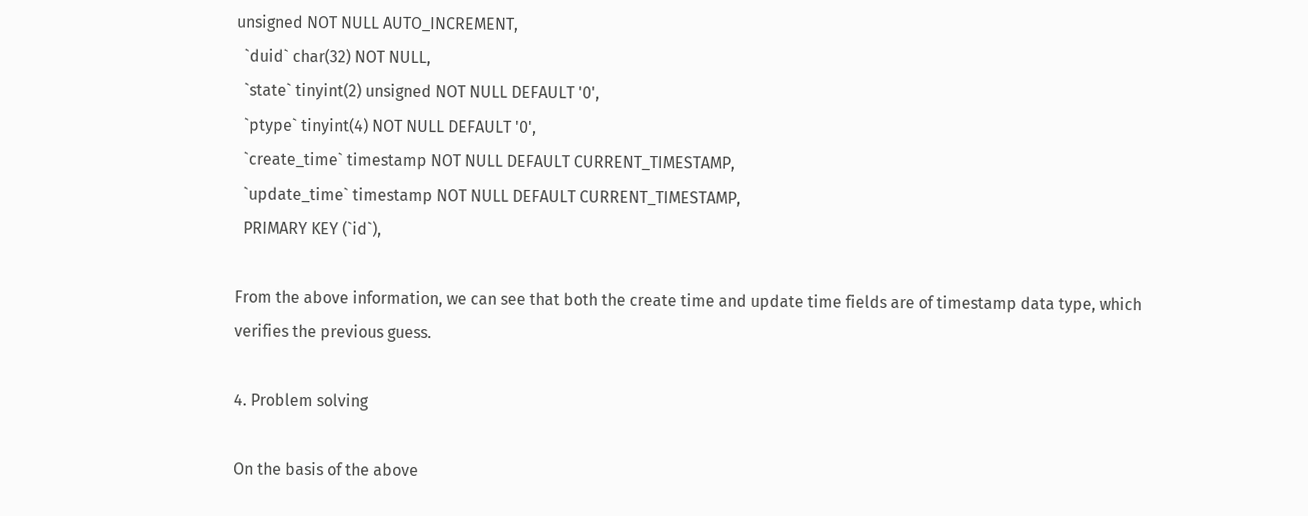unsigned NOT NULL AUTO_INCREMENT,
  `duid` char(32) NOT NULL,
  `state` tinyint(2) unsigned NOT NULL DEFAULT '0',
  `ptype` tinyint(4) NOT NULL DEFAULT '0',
  `create_time` timestamp NOT NULL DEFAULT CURRENT_TIMESTAMP,
  `update_time` timestamp NOT NULL DEFAULT CURRENT_TIMESTAMP,
  PRIMARY KEY (`id`),

From the above information, we can see that both the create time and update time fields are of timestamp data type, which verifies the previous guess.

4. Problem solving

On the basis of the above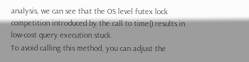analysis, we can see that the OS level futex lock competition introduced by the call to time() results in low-cost query execution stuck.
To avoid calling this method, you can adjust the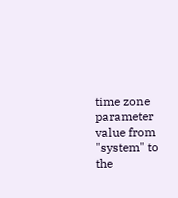time zone parameter value from "system" to the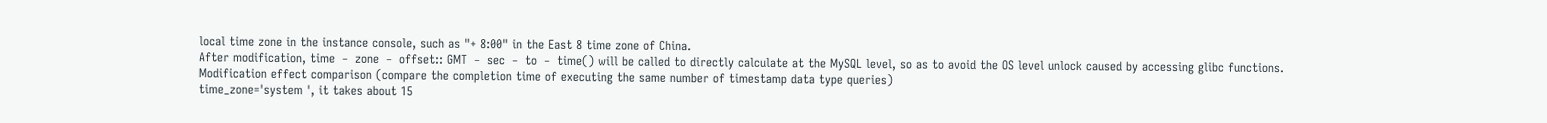local time zone in the instance console, such as "+ 8:00" in the East 8 time zone of China.
After modification, time ﹣ zone ﹣ offset:: GMT ﹣ sec ﹣ to ﹣ time() will be called to directly calculate at the MySQL level, so as to avoid the OS level unlock caused by accessing glibc functions.
Modification effect comparison (compare the completion time of executing the same number of timestamp data type queries)
time_zone='system ', it takes about 15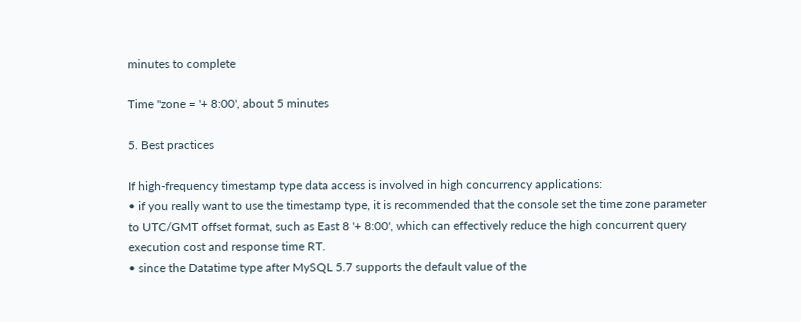minutes to complete

Time "zone = '+ 8:00', about 5 minutes

5. Best practices

If high-frequency timestamp type data access is involved in high concurrency applications:
• if you really want to use the timestamp type, it is recommended that the console set the time zone parameter to UTC/GMT offset format, such as East 8 '+ 8:00', which can effectively reduce the high concurrent query execution cost and response time RT.
• since the Datatime type after MySQL 5.7 supports the default value of the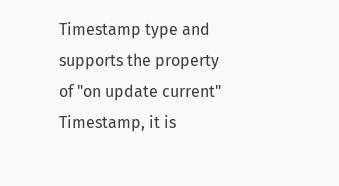Timestamp type and supports the property of "on update current" Timestamp, it is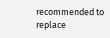recommended to replace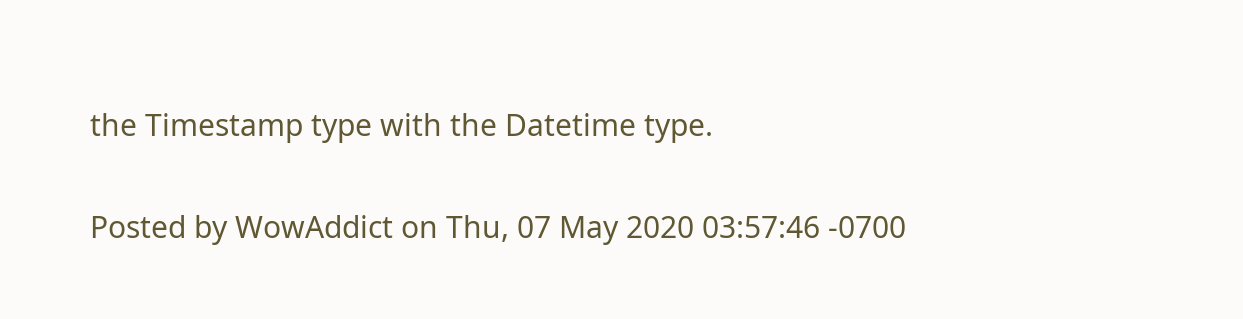the Timestamp type with the Datetime type.

Posted by WowAddict on Thu, 07 May 2020 03:57:46 -0700